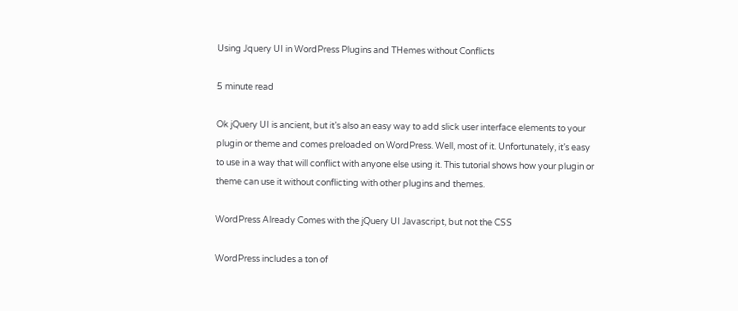Using Jquery UI in WordPress Plugins and THemes without Conflicts

5 minute read

Ok jQuery UI is ancient, but it’s also an easy way to add slick user interface elements to your plugin or theme and comes preloaded on WordPress. Well, most of it. Unfortunately, it’s easy to use in a way that will conflict with anyone else using it. This tutorial shows how your plugin or theme can use it without conflicting with other plugins and themes.

WordPress Already Comes with the jQuery UI Javascript, but not the CSS

WordPress includes a ton of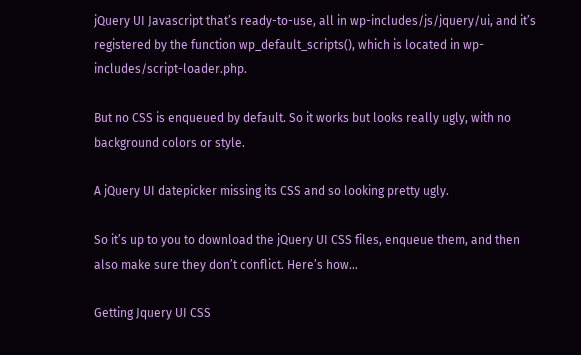jQuery UI Javascript that’s ready-to-use, all in wp-includes/js/jquery/ui, and it’s registered by the function wp_default_scripts(), which is located in wp-includes/script-loader.php.

But no CSS is enqueued by default. So it works but looks really ugly, with no background colors or style.

A jQuery UI datepicker missing its CSS and so looking pretty ugly.

So it’s up to you to download the jQuery UI CSS files, enqueue them, and then also make sure they don’t conflict. Here’s how…

Getting Jquery UI CSS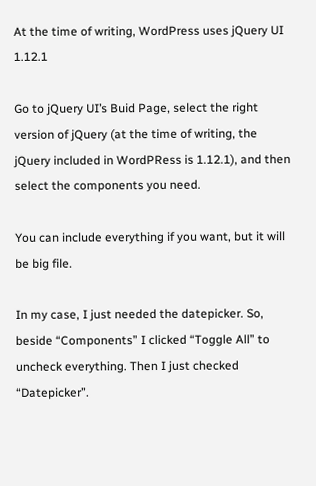At the time of writing, WordPress uses jQuery UI 1.12.1

Go to jQuery UI’s Buid Page, select the right version of jQuery (at the time of writing, the jQuery included in WordPRess is 1.12.1), and then select the components you need.

You can include everything if you want, but it will be big file.

In my case, I just needed the datepicker. So, beside “Components” I clicked “Toggle All” to uncheck everything. Then I just checked “Datepicker”.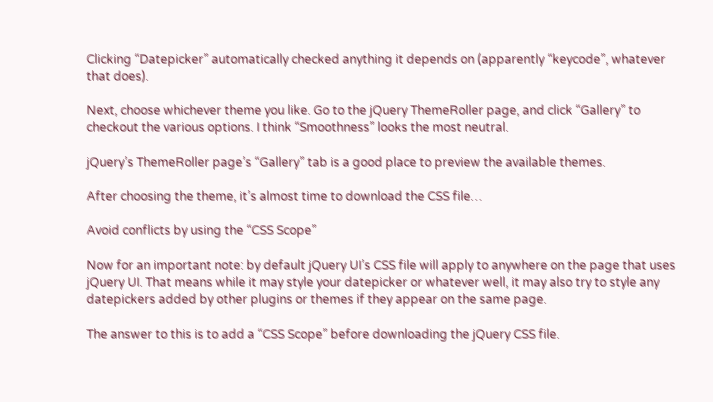Clicking “Datepicker” automatically checked anything it depends on (apparently “keycode”, whatever that does).

Next, choose whichever theme you like. Go to the jQuery ThemeRoller page, and click “Gallery” to checkout the various options. I think “Smoothness” looks the most neutral.

jQuery’s ThemeRoller page’s “Gallery” tab is a good place to preview the available themes.

After choosing the theme, it’s almost time to download the CSS file…

Avoid conflicts by using the “CSS Scope”

Now for an important note: by default jQuery UI’s CSS file will apply to anywhere on the page that uses jQuery UI. That means while it may style your datepicker or whatever well, it may also try to style any datepickers added by other plugins or themes if they appear on the same page.

The answer to this is to add a “CSS Scope” before downloading the jQuery CSS file.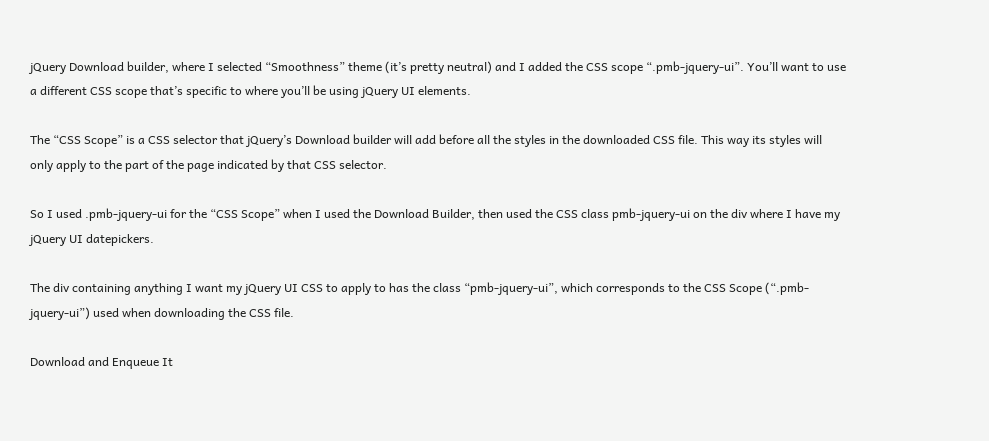jQuery Download builder, where I selected “Smoothness” theme (it’s pretty neutral) and I added the CSS scope “.pmb-jquery-ui”. You’ll want to use a different CSS scope that’s specific to where you’ll be using jQuery UI elements.

The “CSS Scope” is a CSS selector that jQuery’s Download builder will add before all the styles in the downloaded CSS file. This way its styles will only apply to the part of the page indicated by that CSS selector.

So I used .pmb-jquery-ui for the “CSS Scope” when I used the Download Builder, then used the CSS class pmb-jquery-ui on the div where I have my jQuery UI datepickers.

The div containing anything I want my jQuery UI CSS to apply to has the class “pmb-jquery-ui”, which corresponds to the CSS Scope (“.pmb-jquery-ui”) used when downloading the CSS file.

Download and Enqueue It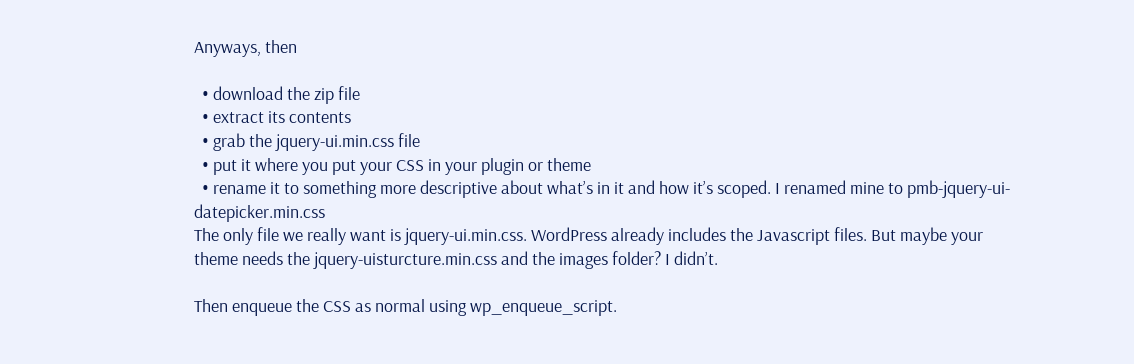Anyways, then

  • download the zip file
  • extract its contents
  • grab the jquery-ui.min.css file
  • put it where you put your CSS in your plugin or theme
  • rename it to something more descriptive about what’s in it and how it’s scoped. I renamed mine to pmb-jquery-ui-datepicker.min.css
The only file we really want is jquery-ui.min.css. WordPress already includes the Javascript files. But maybe your theme needs the jquery-uisturcture.min.css and the images folder? I didn’t.

Then enqueue the CSS as normal using wp_enqueue_script.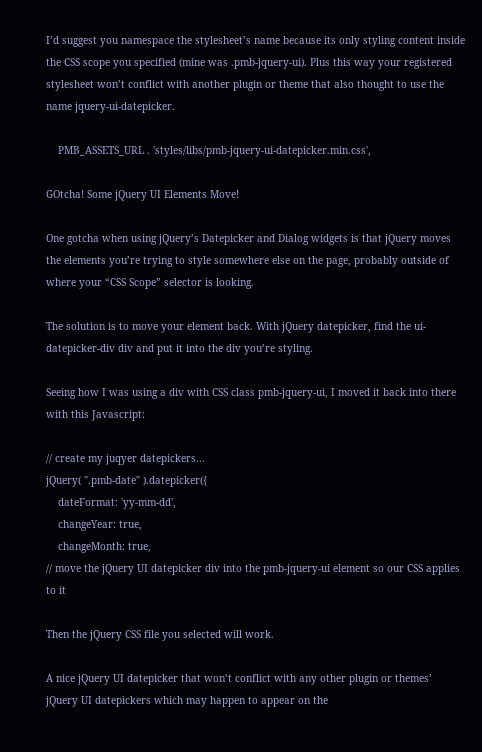I’d suggest you namespace the stylesheet’s name because its only styling content inside the CSS scope you specified (mine was .pmb-jquery-ui). Plus this way your registered stylesheet won’t conflict with another plugin or theme that also thought to use the name jquery-ui-datepicker.

    PMB_ASSETS_URL . 'styles/libs/pmb-jquery-ui-datepicker.min.css',

GOtcha! Some jQuery UI Elements Move!

One gotcha when using jQuery’s Datepicker and Dialog widgets is that jQuery moves the elements you’re trying to style somewhere else on the page, probably outside of where your “CSS Scope” selector is looking.

The solution is to move your element back. With jQuery datepicker, find the ui-datepicker-div div and put it into the div you’re styling.

Seeing how I was using a div with CSS class pmb-jquery-ui, I moved it back into there with this Javascript:

// create my juqyer datepickers...
jQuery( ".pmb-date" ).datepicker({
    dateFormat: 'yy-mm-dd',
    changeYear: true,
    changeMonth: true,
// move the jQuery UI datepicker div into the pmb-jquery-ui element so our CSS applies to it

Then the jQuery CSS file you selected will work.

A nice jQuery UI datepicker that won’t conflict with any other plugin or themes’ jQuery UI datepickers which may happen to appear on the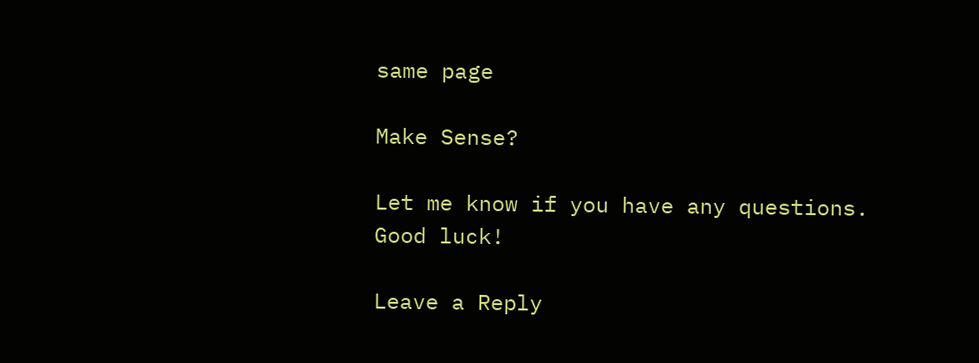same page

Make Sense?

Let me know if you have any questions. Good luck!

Leave a Reply